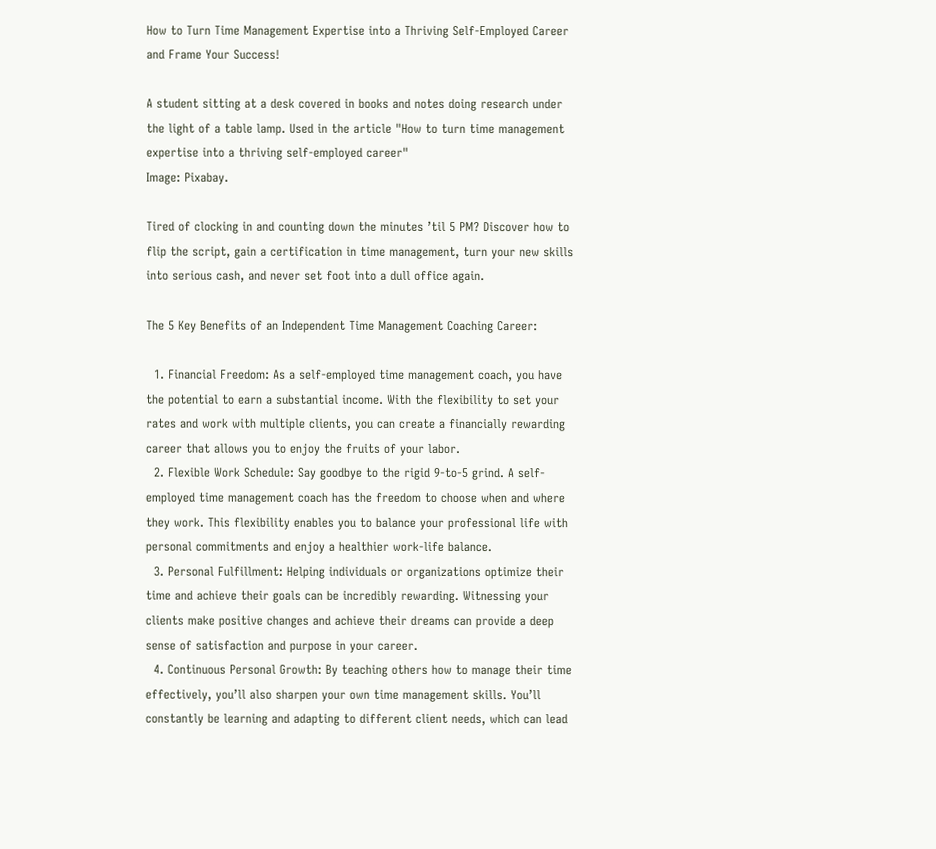How to Turn Time Management Expertise into a Thriving Self-Employed Career and Frame Your Success!

A student sitting at a desk covered in books and notes doing research under the light of a table lamp. Used in the article "How to turn time management expertise into a thriving self-employed career"
Image: Pixabay.

Tired of clocking in and counting down the minutes ’til 5 PM? Discover how to flip the script, gain a certification in time management, turn your new skills into serious cash, and never set foot into a dull office again.

The 5 Key Benefits of an Independent Time Management Coaching Career:

  1. Financial Freedom: As a self-employed time management coach, you have the potential to earn a substantial income. With the flexibility to set your rates and work with multiple clients, you can create a financially rewarding career that allows you to enjoy the fruits of your labor.
  2. Flexible Work Schedule: Say goodbye to the rigid 9-to-5 grind. A self-employed time management coach has the freedom to choose when and where they work. This flexibility enables you to balance your professional life with personal commitments and enjoy a healthier work-life balance.
  3. Personal Fulfillment: Helping individuals or organizations optimize their time and achieve their goals can be incredibly rewarding. Witnessing your clients make positive changes and achieve their dreams can provide a deep sense of satisfaction and purpose in your career.
  4. Continuous Personal Growth: By teaching others how to manage their time effectively, you’ll also sharpen your own time management skills. You’ll constantly be learning and adapting to different client needs, which can lead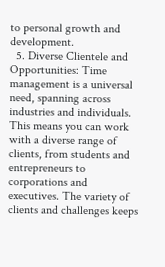to personal growth and development.
  5. Diverse Clientele and Opportunities: Time management is a universal need, spanning across industries and individuals. This means you can work with a diverse range of clients, from students and entrepreneurs to corporations and executives. The variety of clients and challenges keeps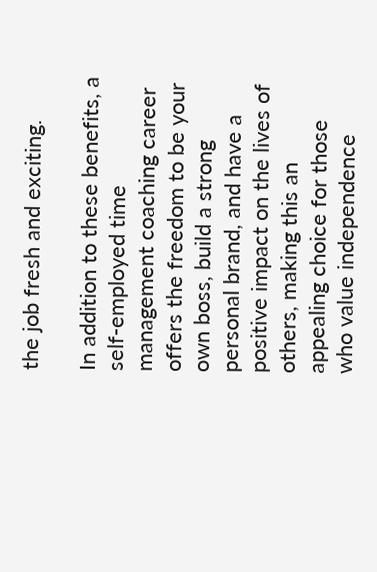the job fresh and exciting.

In addition to these benefits, a self-employed time management coaching career offers the freedom to be your own boss, build a strong personal brand, and have a positive impact on the lives of others, making this an appealing choice for those who value independence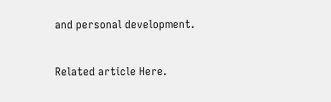and personal development.

Related article Here.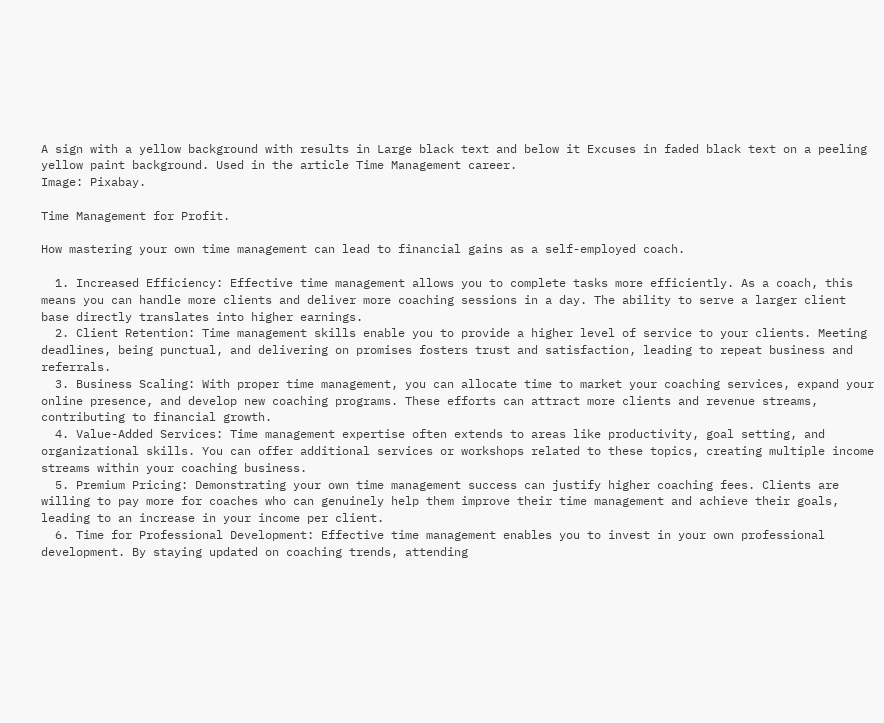A sign with a yellow background with results in Large black text and below it Excuses in faded black text on a peeling yellow paint background. Used in the article Time Management career.
Image: Pixabay.

Time Management for Profit.

How mastering your own time management can lead to financial gains as a self-employed coach.

  1. Increased Efficiency: Effective time management allows you to complete tasks more efficiently. As a coach, this means you can handle more clients and deliver more coaching sessions in a day. The ability to serve a larger client base directly translates into higher earnings.
  2. Client Retention: Time management skills enable you to provide a higher level of service to your clients. Meeting deadlines, being punctual, and delivering on promises fosters trust and satisfaction, leading to repeat business and referrals.
  3. Business Scaling: With proper time management, you can allocate time to market your coaching services, expand your online presence, and develop new coaching programs. These efforts can attract more clients and revenue streams, contributing to financial growth.
  4. Value-Added Services: Time management expertise often extends to areas like productivity, goal setting, and organizational skills. You can offer additional services or workshops related to these topics, creating multiple income streams within your coaching business.
  5. Premium Pricing: Demonstrating your own time management success can justify higher coaching fees. Clients are willing to pay more for coaches who can genuinely help them improve their time management and achieve their goals, leading to an increase in your income per client.
  6. Time for Professional Development: Effective time management enables you to invest in your own professional development. By staying updated on coaching trends, attending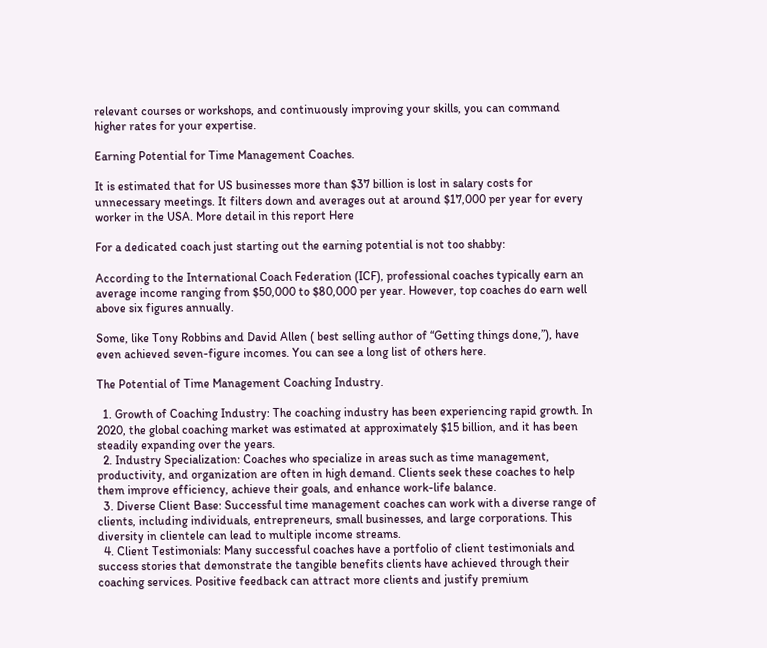relevant courses or workshops, and continuously improving your skills, you can command higher rates for your expertise.

Earning Potential for Time Management Coaches.

It is estimated that for US businesses more than $37 billion is lost in salary costs for unnecessary meetings. It filters down and averages out at around $17,000 per year for every worker in the USA. More detail in this report Here

For a dedicated coach just starting out the earning potential is not too shabby:

According to the International Coach Federation (ICF), professional coaches typically earn an average income ranging from $50,000 to $80,000 per year. However, top coaches do earn well above six figures annually.

Some, like Tony Robbins and David Allen ( best selling author of “Getting things done,”), have even achieved seven-figure incomes. You can see a long list of others here.

The Potential of Time Management Coaching Industry.

  1. Growth of Coaching Industry: The coaching industry has been experiencing rapid growth. In 2020, the global coaching market was estimated at approximately $15 billion, and it has been steadily expanding over the years.
  2. Industry Specialization: Coaches who specialize in areas such as time management, productivity, and organization are often in high demand. Clients seek these coaches to help them improve efficiency, achieve their goals, and enhance work-life balance.
  3. Diverse Client Base: Successful time management coaches can work with a diverse range of clients, including individuals, entrepreneurs, small businesses, and large corporations. This diversity in clientele can lead to multiple income streams.
  4. Client Testimonials: Many successful coaches have a portfolio of client testimonials and success stories that demonstrate the tangible benefits clients have achieved through their coaching services. Positive feedback can attract more clients and justify premium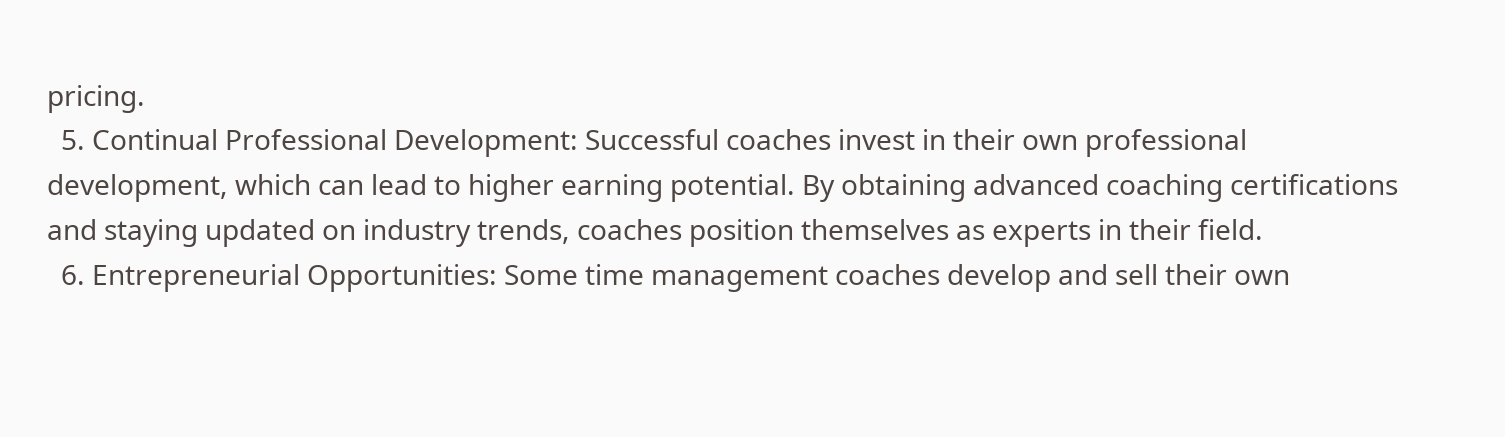pricing.
  5. Continual Professional Development: Successful coaches invest in their own professional development, which can lead to higher earning potential. By obtaining advanced coaching certifications and staying updated on industry trends, coaches position themselves as experts in their field.
  6. Entrepreneurial Opportunities: Some time management coaches develop and sell their own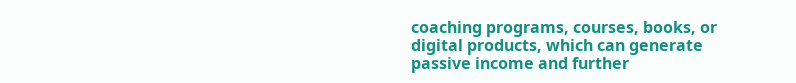coaching programs, courses, books, or digital products, which can generate passive income and further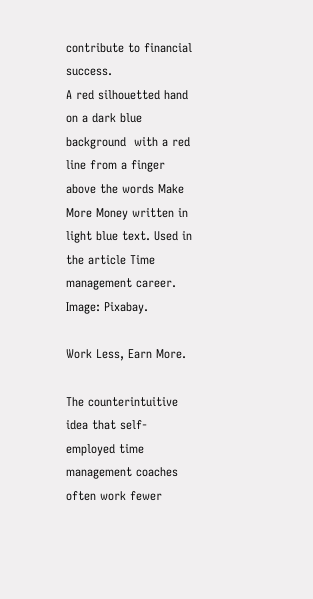contribute to financial success.
A red silhouetted hand on a dark blue background  with a red line from a finger above the words Make More Money written in light blue text. Used in the article Time management career.
Image: Pixabay.

Work Less, Earn More.

The counterintuitive idea that self-employed time management coaches often work fewer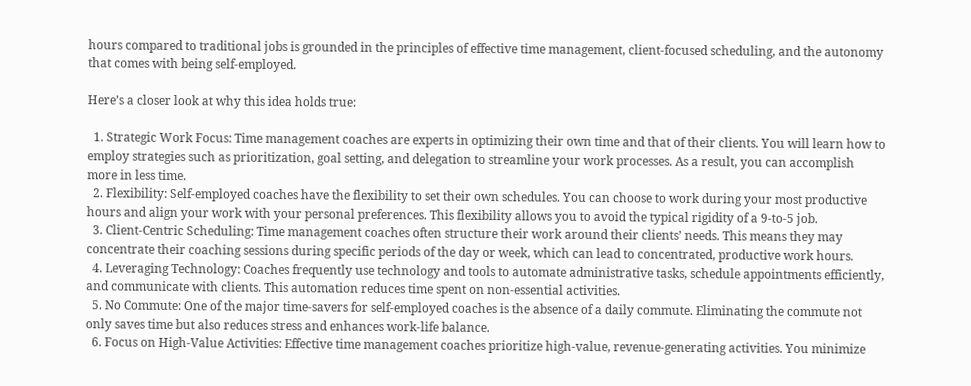hours compared to traditional jobs is grounded in the principles of effective time management, client-focused scheduling, and the autonomy that comes with being self-employed.

Here’s a closer look at why this idea holds true:

  1. Strategic Work Focus: Time management coaches are experts in optimizing their own time and that of their clients. You will learn how to employ strategies such as prioritization, goal setting, and delegation to streamline your work processes. As a result, you can accomplish more in less time.
  2. Flexibility: Self-employed coaches have the flexibility to set their own schedules. You can choose to work during your most productive hours and align your work with your personal preferences. This flexibility allows you to avoid the typical rigidity of a 9-to-5 job.
  3. Client-Centric Scheduling: Time management coaches often structure their work around their clients’ needs. This means they may concentrate their coaching sessions during specific periods of the day or week, which can lead to concentrated, productive work hours.
  4. Leveraging Technology: Coaches frequently use technology and tools to automate administrative tasks, schedule appointments efficiently, and communicate with clients. This automation reduces time spent on non-essential activities.
  5. No Commute: One of the major time-savers for self-employed coaches is the absence of a daily commute. Eliminating the commute not only saves time but also reduces stress and enhances work-life balance.
  6. Focus on High-Value Activities: Effective time management coaches prioritize high-value, revenue-generating activities. You minimize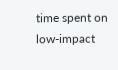time spent on low-impact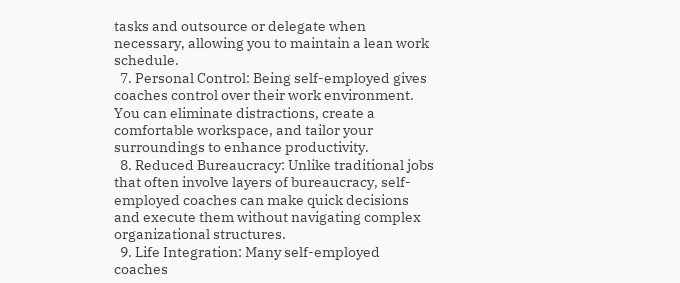tasks and outsource or delegate when necessary, allowing you to maintain a lean work schedule.
  7. Personal Control: Being self-employed gives coaches control over their work environment. You can eliminate distractions, create a comfortable workspace, and tailor your surroundings to enhance productivity.
  8. Reduced Bureaucracy: Unlike traditional jobs that often involve layers of bureaucracy, self-employed coaches can make quick decisions and execute them without navigating complex organizational structures.
  9. Life Integration: Many self-employed coaches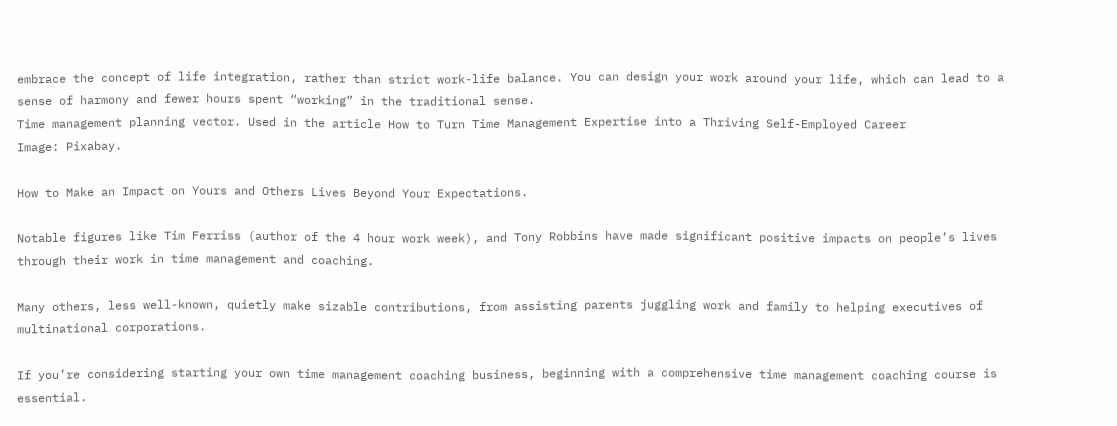embrace the concept of life integration, rather than strict work-life balance. You can design your work around your life, which can lead to a sense of harmony and fewer hours spent “working” in the traditional sense.
Time management planning vector. Used in the article How to Turn Time Management Expertise into a Thriving Self-Employed Career
Image: Pixabay.

How to Make an Impact on Yours and Others Lives Beyond Your Expectations.

Notable figures like Tim Ferriss (author of the 4 hour work week), and Tony Robbins have made significant positive impacts on people’s lives through their work in time management and coaching.

Many others, less well-known, quietly make sizable contributions, from assisting parents juggling work and family to helping executives of multinational corporations.

If you’re considering starting your own time management coaching business, beginning with a comprehensive time management coaching course is essential.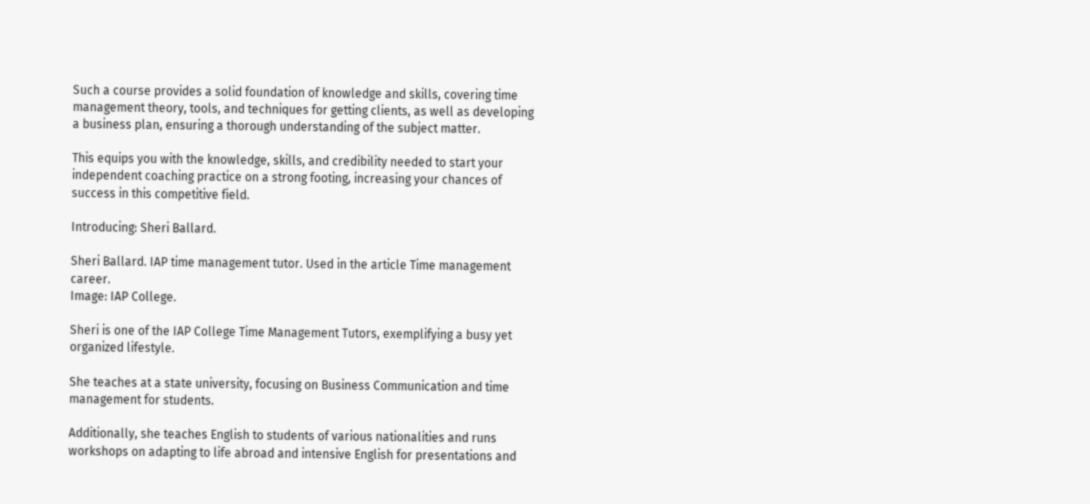Such a course provides a solid foundation of knowledge and skills, covering time management theory, tools, and techniques for getting clients, as well as developing a business plan, ensuring a thorough understanding of the subject matter.

This equips you with the knowledge, skills, and credibility needed to start your independent coaching practice on a strong footing, increasing your chances of success in this competitive field.

Introducing: Sheri Ballard.

Sheri Ballard. IAP time management tutor. Used in the article Time management career.
Image: IAP College.

Sheri is one of the IAP College Time Management Tutors, exemplifying a busy yet organized lifestyle.

She teaches at a state university, focusing on Business Communication and time management for students.

Additionally, she teaches English to students of various nationalities and runs workshops on adapting to life abroad and intensive English for presentations and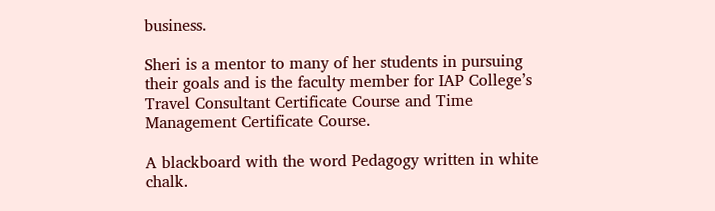business.

Sheri is a mentor to many of her students in pursuing their goals and is the faculty member for IAP College’s Travel Consultant Certificate Course and Time Management Certificate Course.

A blackboard with the word Pedagogy written in white chalk.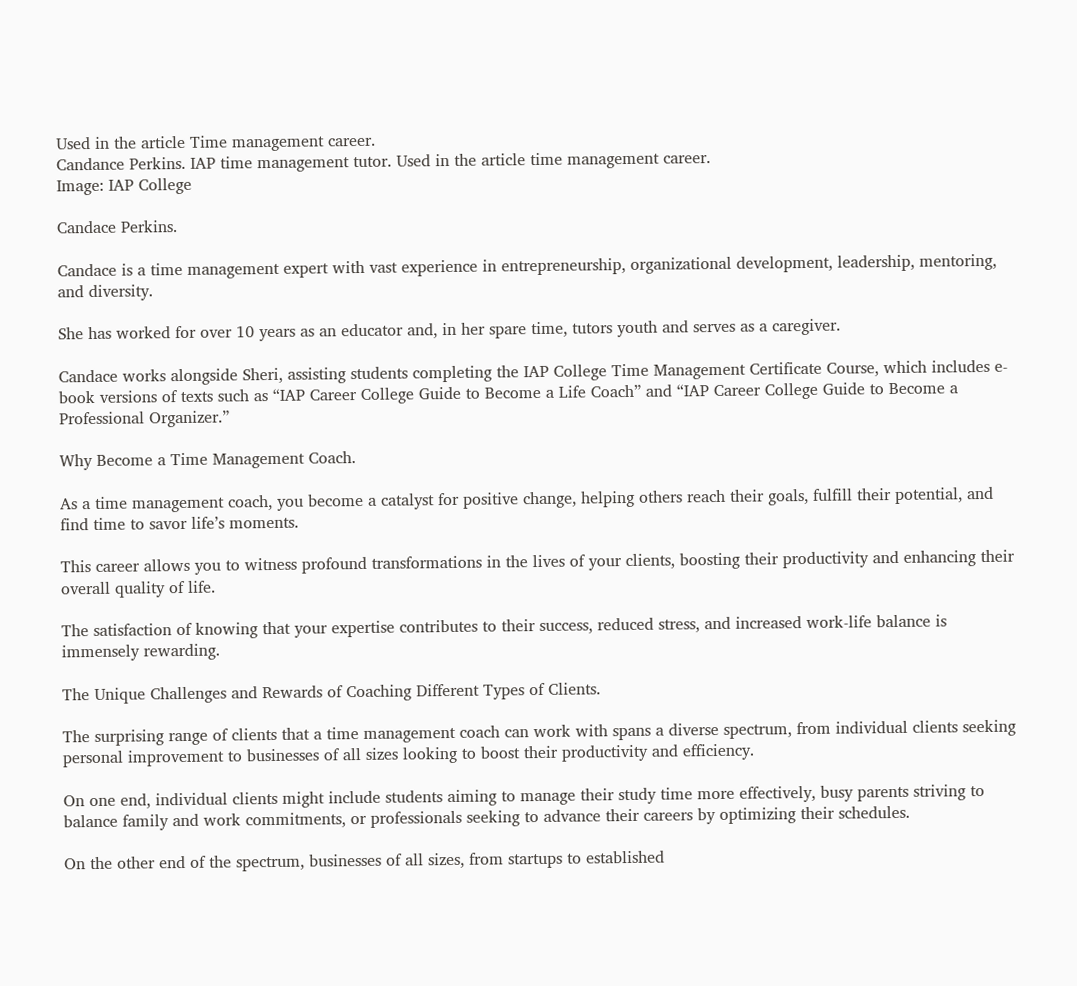Used in the article Time management career.
Candance Perkins. IAP time management tutor. Used in the article time management career.
Image: IAP College

Candace Perkins.

Candace is a time management expert with vast experience in entrepreneurship, organizational development, leadership, mentoring, and diversity.

She has worked for over 10 years as an educator and, in her spare time, tutors youth and serves as a caregiver.

Candace works alongside Sheri, assisting students completing the IAP College Time Management Certificate Course, which includes e-book versions of texts such as “IAP Career College Guide to Become a Life Coach” and “IAP Career College Guide to Become a Professional Organizer.”

Why Become a Time Management Coach.

As a time management coach, you become a catalyst for positive change, helping others reach their goals, fulfill their potential, and find time to savor life’s moments.

This career allows you to witness profound transformations in the lives of your clients, boosting their productivity and enhancing their overall quality of life.

The satisfaction of knowing that your expertise contributes to their success, reduced stress, and increased work-life balance is immensely rewarding.

The Unique Challenges and Rewards of Coaching Different Types of Clients.

The surprising range of clients that a time management coach can work with spans a diverse spectrum, from individual clients seeking personal improvement to businesses of all sizes looking to boost their productivity and efficiency.

On one end, individual clients might include students aiming to manage their study time more effectively, busy parents striving to balance family and work commitments, or professionals seeking to advance their careers by optimizing their schedules.

On the other end of the spectrum, businesses of all sizes, from startups to established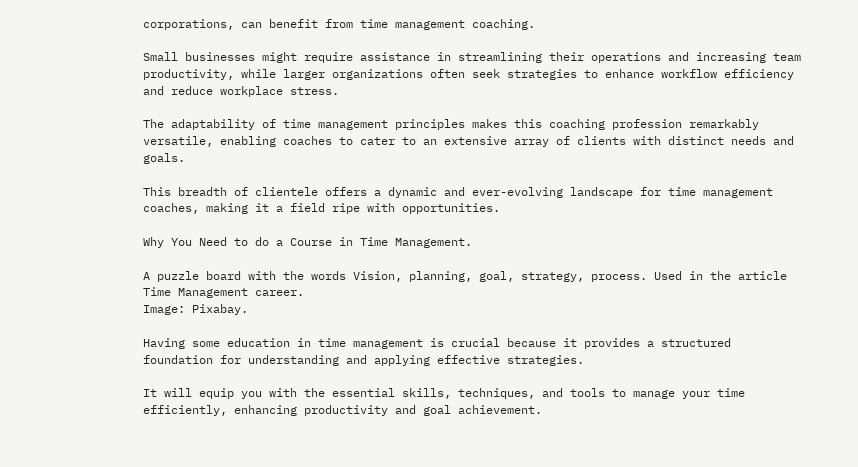corporations, can benefit from time management coaching.

Small businesses might require assistance in streamlining their operations and increasing team productivity, while larger organizations often seek strategies to enhance workflow efficiency and reduce workplace stress.

The adaptability of time management principles makes this coaching profession remarkably versatile, enabling coaches to cater to an extensive array of clients with distinct needs and goals.

This breadth of clientele offers a dynamic and ever-evolving landscape for time management coaches, making it a field ripe with opportunities.

Why You Need to do a Course in Time Management.

A puzzle board with the words Vision, planning, goal, strategy, process. Used in the article Time Management career.
Image: Pixabay.

Having some education in time management is crucial because it provides a structured foundation for understanding and applying effective strategies.

It will equip you with the essential skills, techniques, and tools to manage your time efficiently, enhancing productivity and goal achievement.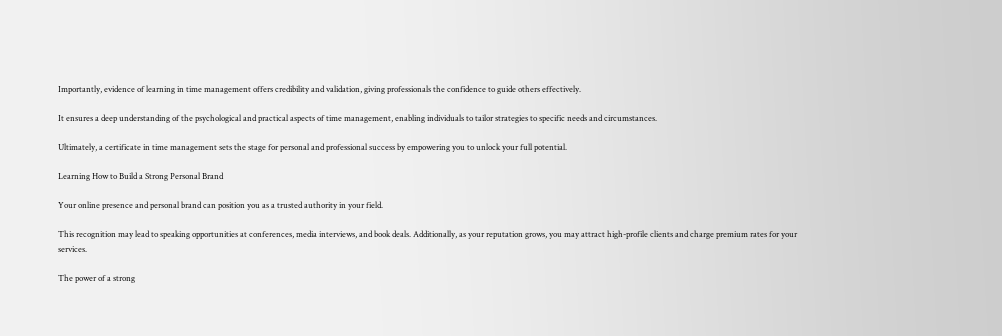Importantly, evidence of learning in time management offers credibility and validation, giving professionals the confidence to guide others effectively.

It ensures a deep understanding of the psychological and practical aspects of time management, enabling individuals to tailor strategies to specific needs and circumstances.

Ultimately, a certificate in time management sets the stage for personal and professional success by empowering you to unlock your full potential.

Learning How to Build a Strong Personal Brand

Your online presence and personal brand can position you as a trusted authority in your field.

This recognition may lead to speaking opportunities at conferences, media interviews, and book deals. Additionally, as your reputation grows, you may attract high-profile clients and charge premium rates for your services.

The power of a strong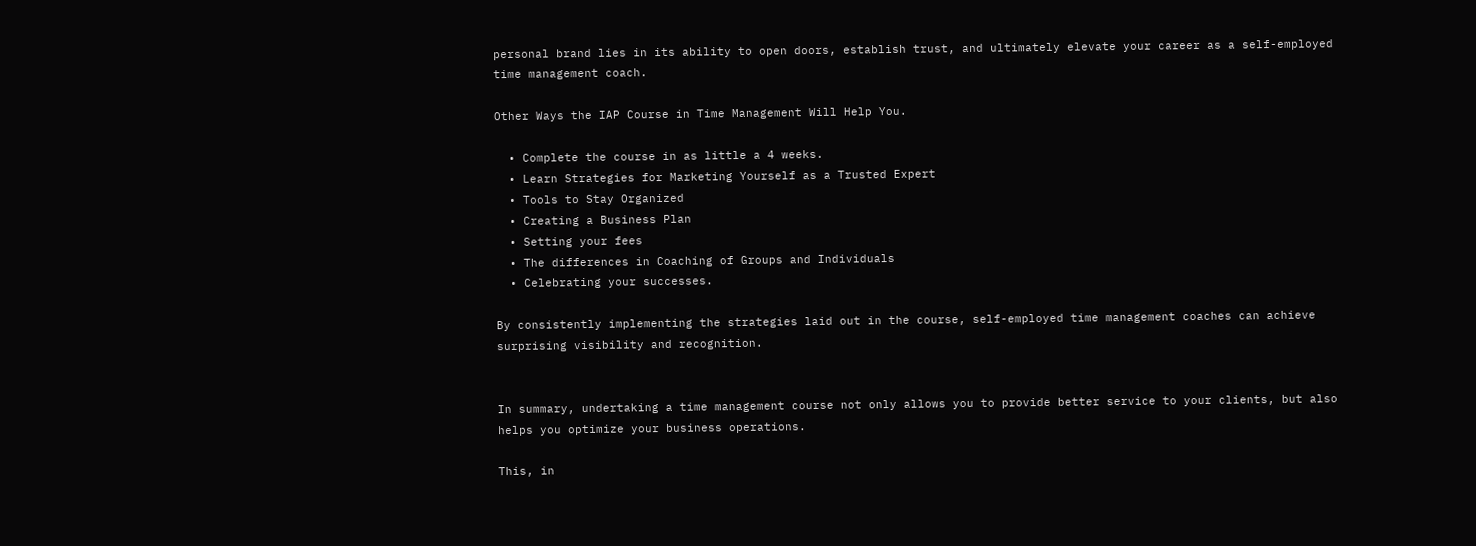personal brand lies in its ability to open doors, establish trust, and ultimately elevate your career as a self-employed time management coach.

Other Ways the IAP Course in Time Management Will Help You.

  • Complete the course in as little a 4 weeks.
  • Learn Strategies for Marketing Yourself as a Trusted Expert
  • Tools to Stay Organized
  • Creating a Business Plan
  • Setting your fees
  • The differences in Coaching of Groups and Individuals
  • Celebrating your successes.

By consistently implementing the strategies laid out in the course, self-employed time management coaches can achieve surprising visibility and recognition.


In summary, undertaking a time management course not only allows you to provide better service to your clients, but also helps you optimize your business operations.

This, in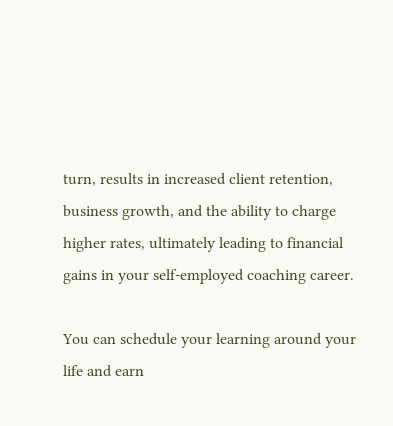turn, results in increased client retention, business growth, and the ability to charge higher rates, ultimately leading to financial gains in your self-employed coaching career.

You can schedule your learning around your life and earn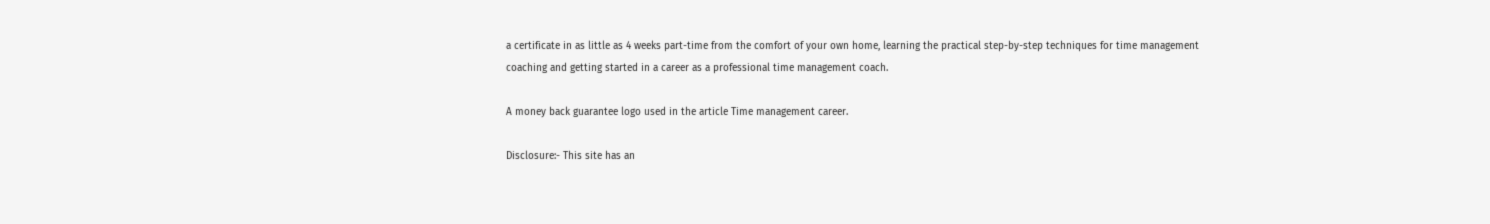a certificate in as little as 4 weeks part-time from the comfort of your own home, learning the practical step-by-step techniques for time management coaching and getting started in a career as a professional time management coach.

A money back guarantee logo used in the article Time management career.

Disclosure:- This site has an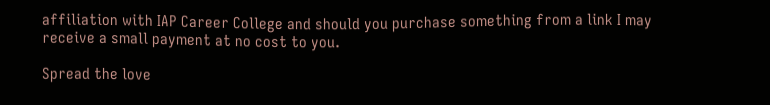affiliation with IAP Career College and should you purchase something from a link I may receive a small payment at no cost to you.

Spread the love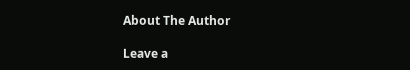About The Author

Leave a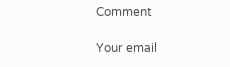Comment

Your email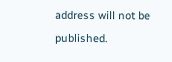address will not be published.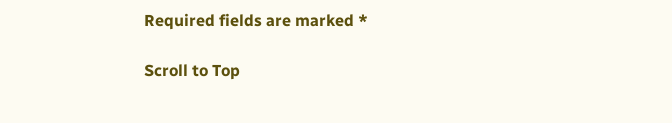Required fields are marked *

Scroll to Top